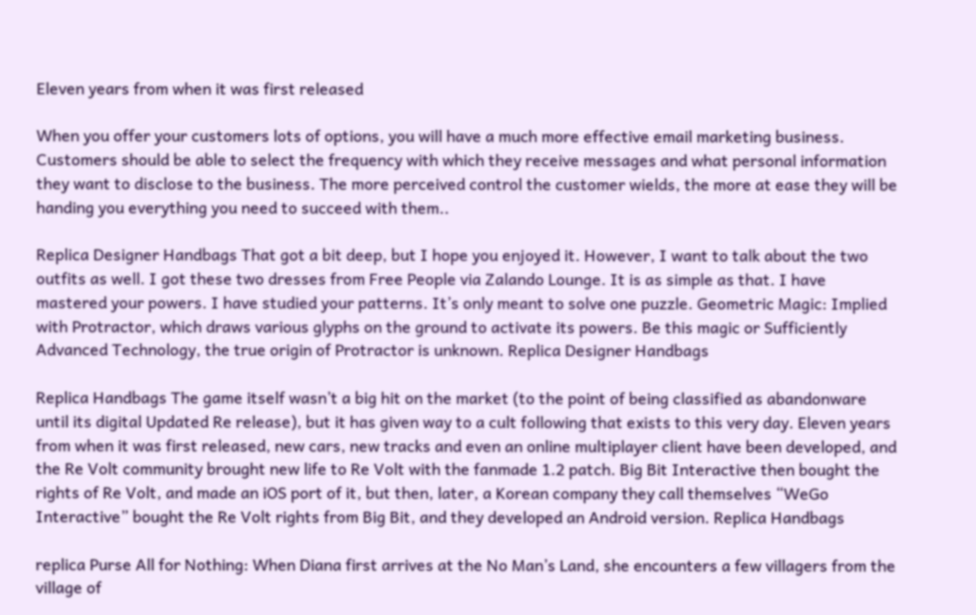Eleven years from when it was first released

When you offer your customers lots of options, you will have a much more effective email marketing business. Customers should be able to select the frequency with which they receive messages and what personal information they want to disclose to the business. The more perceived control the customer wields, the more at ease they will be handing you everything you need to succeed with them..

Replica Designer Handbags That got a bit deep, but I hope you enjoyed it. However, I want to talk about the two outfits as well. I got these two dresses from Free People via Zalando Lounge. It is as simple as that. I have mastered your powers. I have studied your patterns. It’s only meant to solve one puzzle. Geometric Magic: Implied with Protractor, which draws various glyphs on the ground to activate its powers. Be this magic or Sufficiently Advanced Technology, the true origin of Protractor is unknown. Replica Designer Handbags

Replica Handbags The game itself wasn’t a big hit on the market (to the point of being classified as abandonware until its digital Updated Re release), but it has given way to a cult following that exists to this very day. Eleven years from when it was first released, new cars, new tracks and even an online multiplayer client have been developed, and the Re Volt community brought new life to Re Volt with the fanmade 1.2 patch. Big Bit Interactive then bought the rights of Re Volt, and made an iOS port of it, but then, later, a Korean company they call themselves “WeGo Interactive” bought the Re Volt rights from Big Bit, and they developed an Android version. Replica Handbags

replica Purse All for Nothing: When Diana first arrives at the No Man’s Land, she encounters a few villagers from the village of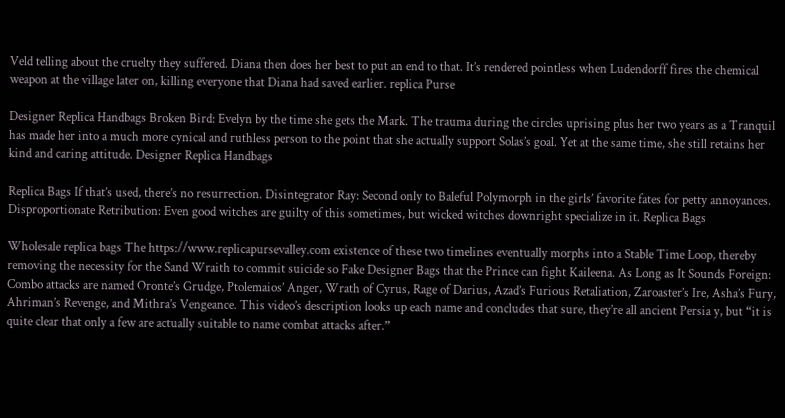Veld telling about the cruelty they suffered. Diana then does her best to put an end to that. It’s rendered pointless when Ludendorff fires the chemical weapon at the village later on, killing everyone that Diana had saved earlier. replica Purse

Designer Replica Handbags Broken Bird: Evelyn by the time she gets the Mark. The trauma during the circles uprising plus her two years as a Tranquil has made her into a much more cynical and ruthless person to the point that she actually support Solas’s goal. Yet at the same time, she still retains her kind and caring attitude. Designer Replica Handbags

Replica Bags If that’s used, there’s no resurrection. Disintegrator Ray: Second only to Baleful Polymorph in the girls’ favorite fates for petty annoyances. Disproportionate Retribution: Even good witches are guilty of this sometimes, but wicked witches downright specialize in it. Replica Bags

Wholesale replica bags The https://www.replicapursevalley.com existence of these two timelines eventually morphs into a Stable Time Loop, thereby removing the necessity for the Sand Wraith to commit suicide so Fake Designer Bags that the Prince can fight Kaileena. As Long as It Sounds Foreign: Combo attacks are named Oronte’s Grudge, Ptolemaios’ Anger, Wrath of Cyrus, Rage of Darius, Azad’s Furious Retaliation, Zaroaster’s Ire, Asha’s Fury, Ahriman’s Revenge, and Mithra’s Vengeance. This video’s description looks up each name and concludes that sure, they’re all ancient Persia y, but “it is quite clear that only a few are actually suitable to name combat attacks after.”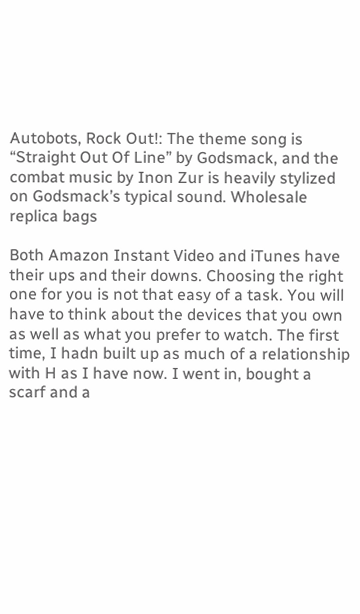Autobots, Rock Out!: The theme song is “Straight Out Of Line” by Godsmack, and the combat music by Inon Zur is heavily stylized on Godsmack’s typical sound. Wholesale replica bags

Both Amazon Instant Video and iTunes have their ups and their downs. Choosing the right one for you is not that easy of a task. You will have to think about the devices that you own as well as what you prefer to watch. The first time, I hadn built up as much of a relationship with H as I have now. I went in, bought a scarf and a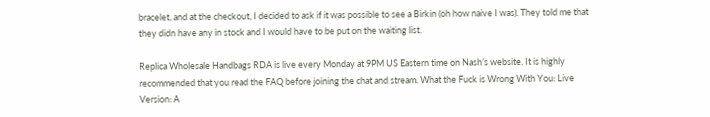bracelet, and at the checkout, I decided to ask if it was possible to see a Birkin (oh how naive I was). They told me that they didn have any in stock and I would have to be put on the waiting list.

Replica Wholesale Handbags RDA is live every Monday at 9PM US Eastern time on Nash’s website. It is highly recommended that you read the FAQ before joining the chat and stream. What the Fuck is Wrong With You: Live Version: A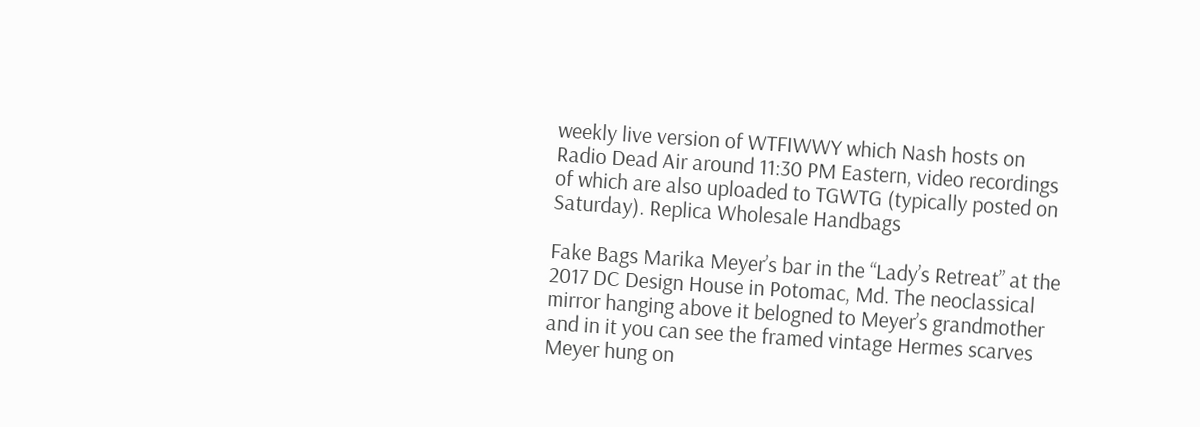weekly live version of WTFIWWY which Nash hosts on Radio Dead Air around 11:30 PM Eastern, video recordings of which are also uploaded to TGWTG (typically posted on Saturday). Replica Wholesale Handbags

Fake Bags Marika Meyer’s bar in the “Lady’s Retreat” at the 2017 DC Design House in Potomac, Md. The neoclassical mirror hanging above it belogned to Meyer’s grandmother and in it you can see the framed vintage Hermes scarves Meyer hung on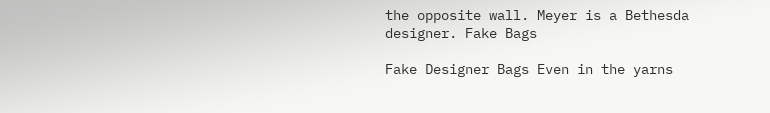the opposite wall. Meyer is a Bethesda designer. Fake Bags

Fake Designer Bags Even in the yarns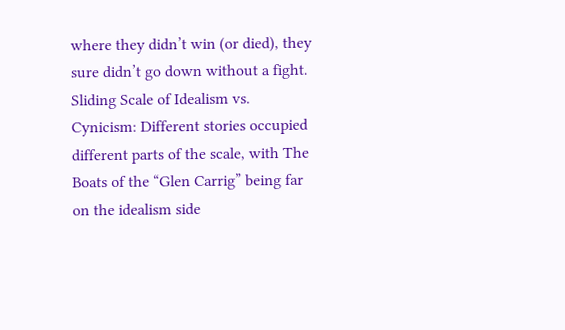where they didn’t win (or died), they sure didn’t go down without a fight. Sliding Scale of Idealism vs. Cynicism: Different stories occupied different parts of the scale, with The Boats of the “Glen Carrig” being far on the idealism side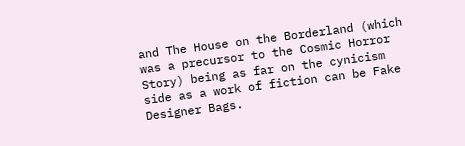and The House on the Borderland (which was a precursor to the Cosmic Horror Story) being as far on the cynicism side as a work of fiction can be Fake Designer Bags.